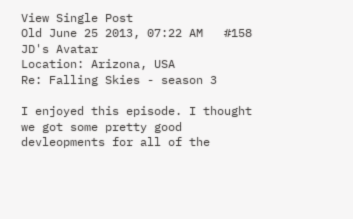View Single Post
Old June 25 2013, 07:22 AM   #158
JD's Avatar
Location: Arizona, USA
Re: Falling Skies - season 3

I enjoyed this episode. I thought we got some pretty good devleopments for all of the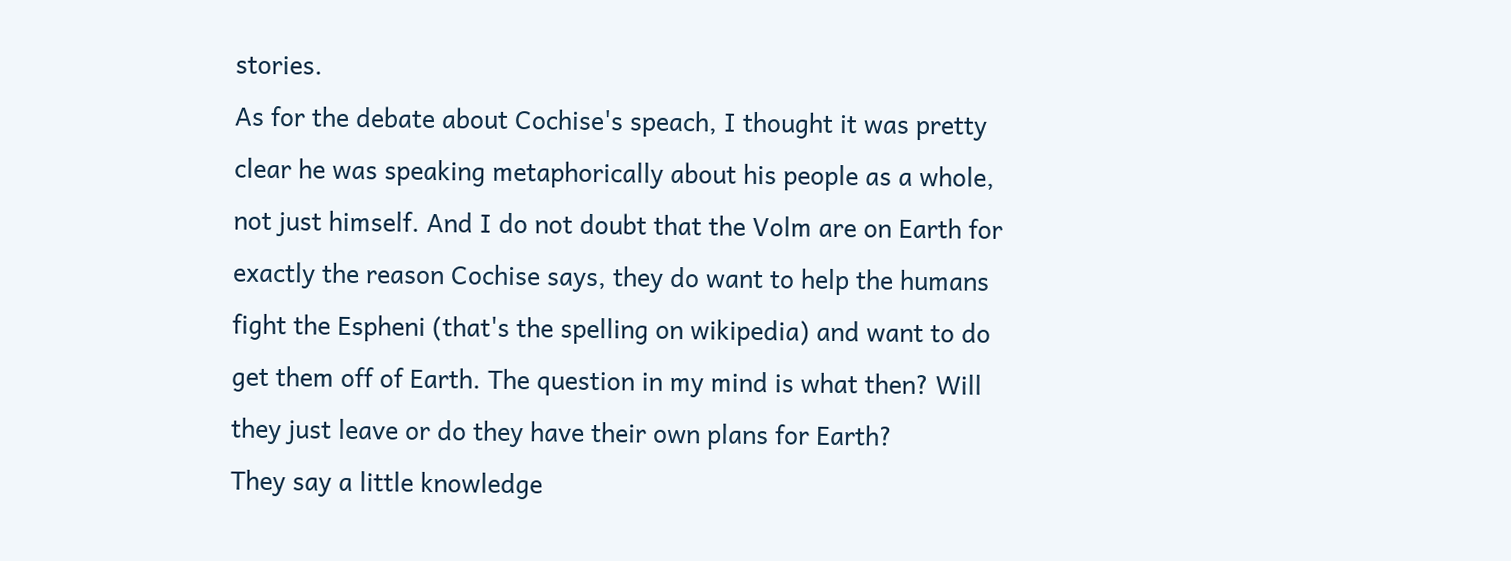stories.
As for the debate about Cochise's speach, I thought it was pretty clear he was speaking metaphorically about his people as a whole, not just himself. And I do not doubt that the Volm are on Earth for exactly the reason Cochise says, they do want to help the humans fight the Espheni (that's the spelling on wikipedia) and want to do get them off of Earth. The question in my mind is what then? Will they just leave or do they have their own plans for Earth?
They say a little knowledge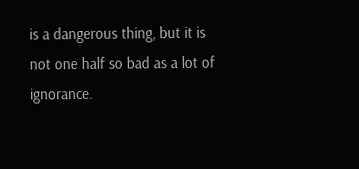is a dangerous thing, but it is not one half so bad as a lot of ignorance.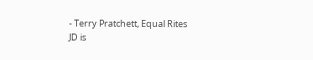- Terry Pratchett, Equal Rites
JD is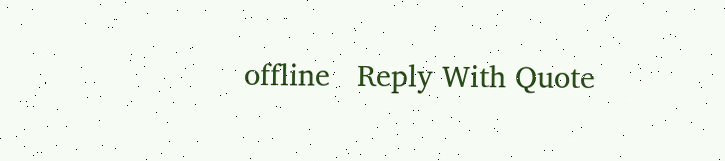offline   Reply With Quote